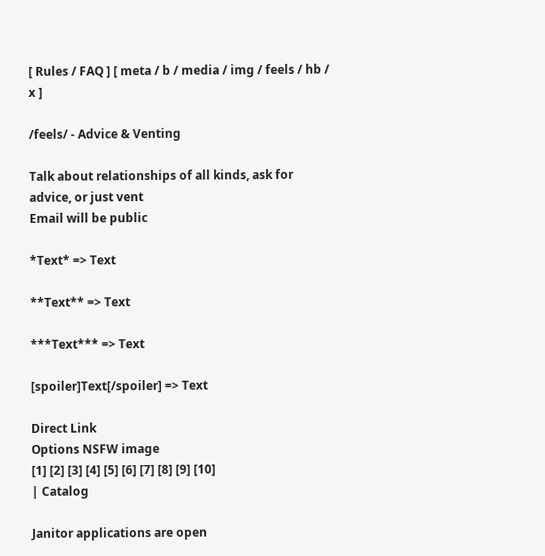[ Rules / FAQ ] [ meta / b / media / img / feels / hb / x ]

/feels/ - Advice & Venting

Talk about relationships of all kinds, ask for advice, or just vent
Email will be public

*Text* => Text

**Text** => Text

***Text*** => Text

[spoiler]Text[/spoiler] => Text

Direct Link
Options NSFW image
[1] [2] [3] [4] [5] [6] [7] [8] [9] [10]
| Catalog

Janitor applications are open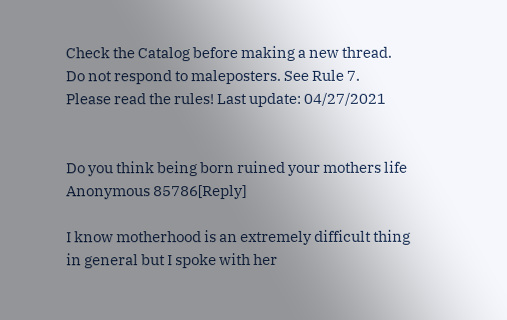Check the Catalog before making a new thread.
Do not respond to maleposters. See Rule 7.
Please read the rules! Last update: 04/27/2021


Do you think being born ruined your mothers life Anonymous 85786[Reply]

I know motherhood is an extremely difficult thing in general but I spoke with her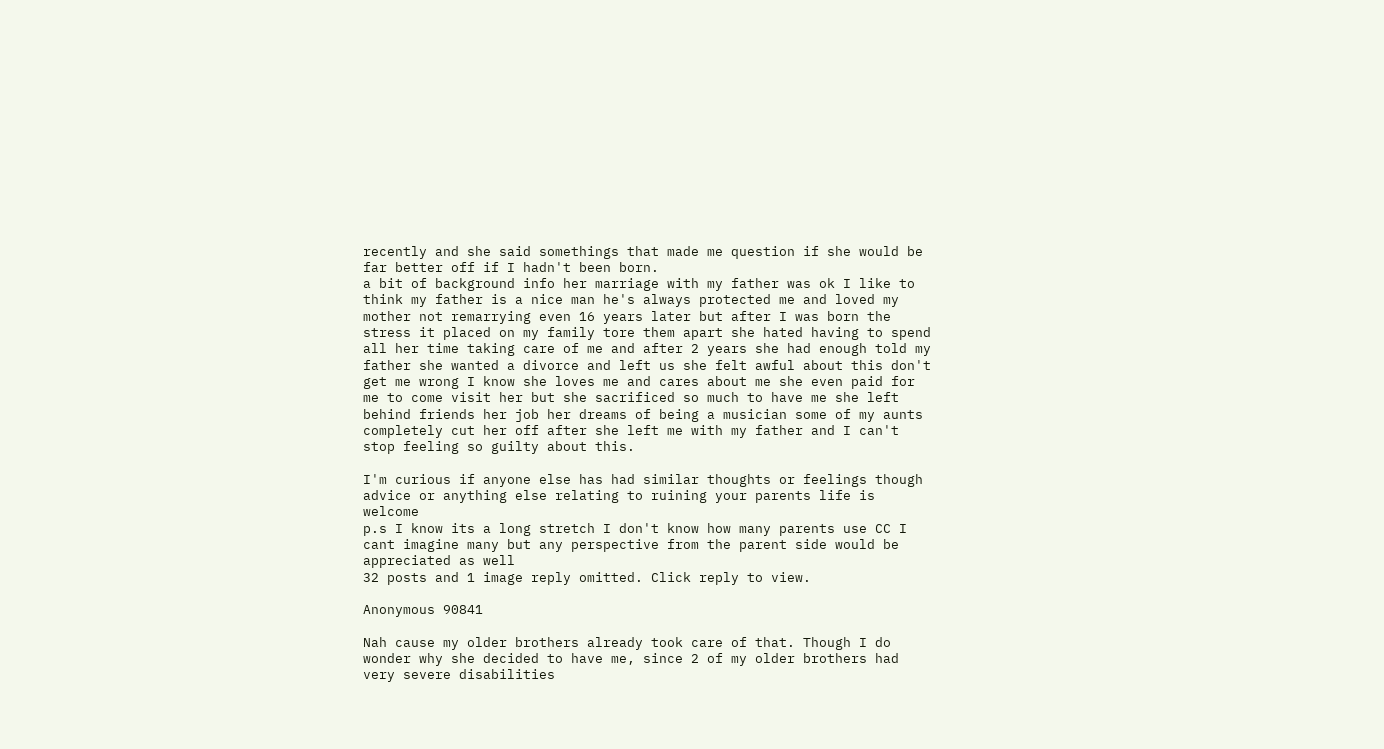recently and she said somethings that made me question if she would be far better off if I hadn't been born.
a bit of background info her marriage with my father was ok I like to think my father is a nice man he's always protected me and loved my mother not remarrying even 16 years later but after I was born the stress it placed on my family tore them apart she hated having to spend all her time taking care of me and after 2 years she had enough told my father she wanted a divorce and left us she felt awful about this don't get me wrong I know she loves me and cares about me she even paid for me to come visit her but she sacrificed so much to have me she left behind friends her job her dreams of being a musician some of my aunts completely cut her off after she left me with my father and I can't stop feeling so guilty about this.

I'm curious if anyone else has had similar thoughts or feelings though advice or anything else relating to ruining your parents life is welcome
p.s I know its a long stretch I don't know how many parents use CC I cant imagine many but any perspective from the parent side would be appreciated as well
32 posts and 1 image reply omitted. Click reply to view.

Anonymous 90841

Nah cause my older brothers already took care of that. Though I do wonder why she decided to have me, since 2 of my older brothers had very severe disabilities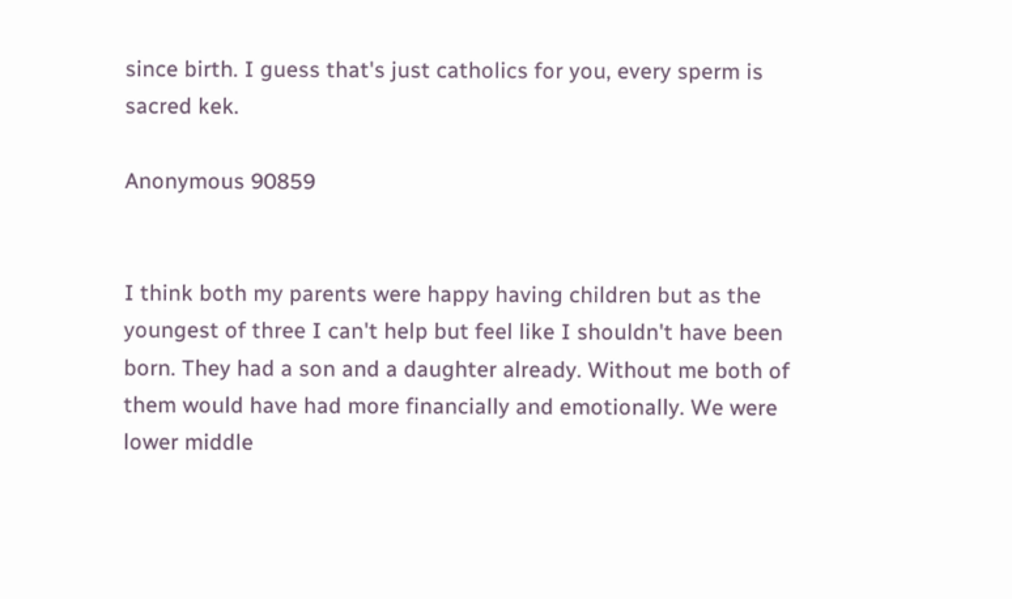since birth. I guess that's just catholics for you, every sperm is sacred kek.

Anonymous 90859


I think both my parents were happy having children but as the youngest of three I can't help but feel like I shouldn't have been born. They had a son and a daughter already. Without me both of them would have had more financially and emotionally. We were lower middle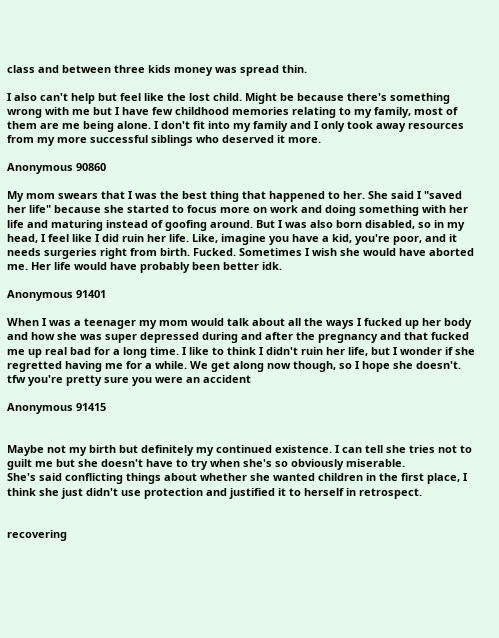class and between three kids money was spread thin.

I also can't help but feel like the lost child. Might be because there's something wrong with me but I have few childhood memories relating to my family, most of them are me being alone. I don't fit into my family and I only took away resources from my more successful siblings who deserved it more.

Anonymous 90860

My mom swears that I was the best thing that happened to her. She said I "saved her life" because she started to focus more on work and doing something with her life and maturing instead of goofing around. But I was also born disabled, so in my head, I feel like I did ruin her life. Like, imagine you have a kid, you're poor, and it needs surgeries right from birth. Fucked. Sometimes I wish she would have aborted me. Her life would have probably been better idk.

Anonymous 91401

When I was a teenager my mom would talk about all the ways I fucked up her body and how she was super depressed during and after the pregnancy and that fucked me up real bad for a long time. I like to think I didn't ruin her life, but I wonder if she regretted having me for a while. We get along now though, so I hope she doesn't.
tfw you're pretty sure you were an accident

Anonymous 91415


Maybe not my birth but definitely my continued existence. I can tell she tries not to guilt me but she doesn't have to try when she's so obviously miserable.
She's said conflicting things about whether she wanted children in the first place, I think she just didn't use protection and justified it to herself in retrospect.


recovering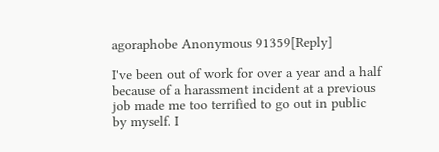agoraphobe Anonymous 91359[Reply]

I've been out of work for over a year and a half because of a harassment incident at a previous job made me too terrified to go out in public by myself. I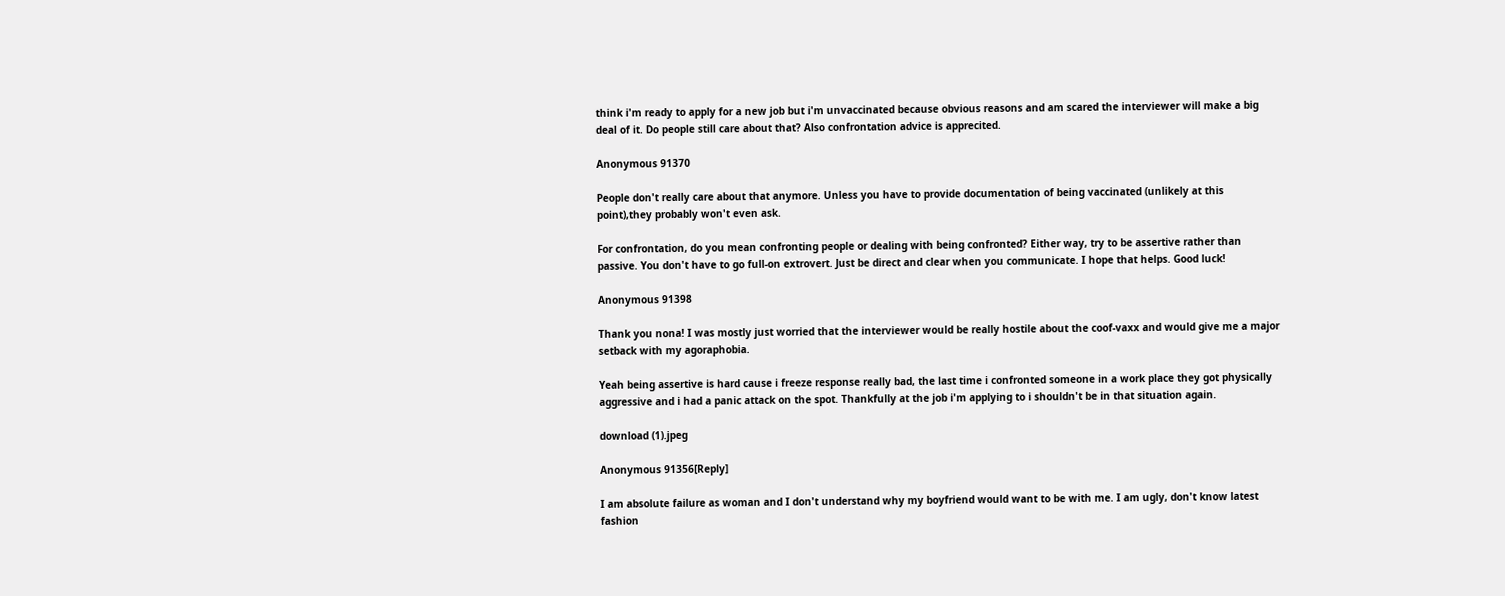think i'm ready to apply for a new job but i'm unvaccinated because obvious reasons and am scared the interviewer will make a big deal of it. Do people still care about that? Also confrontation advice is apprecited.

Anonymous 91370

People don't really care about that anymore. Unless you have to provide documentation of being vaccinated (unlikely at this point),they probably won't even ask.

For confrontation, do you mean confronting people or dealing with being confronted? Either way, try to be assertive rather than passive. You don't have to go full-on extrovert. Just be direct and clear when you communicate. I hope that helps. Good luck!

Anonymous 91398

Thank you nona! I was mostly just worried that the interviewer would be really hostile about the coof-vaxx and would give me a major setback with my agoraphobia.

Yeah being assertive is hard cause i freeze response really bad, the last time i confronted someone in a work place they got physically aggressive and i had a panic attack on the spot. Thankfully at the job i'm applying to i shouldn't be in that situation again.

download (1).jpeg

Anonymous 91356[Reply]

I am absolute failure as woman and I don't understand why my boyfriend would want to be with me. I am ugly, don't know latest fashion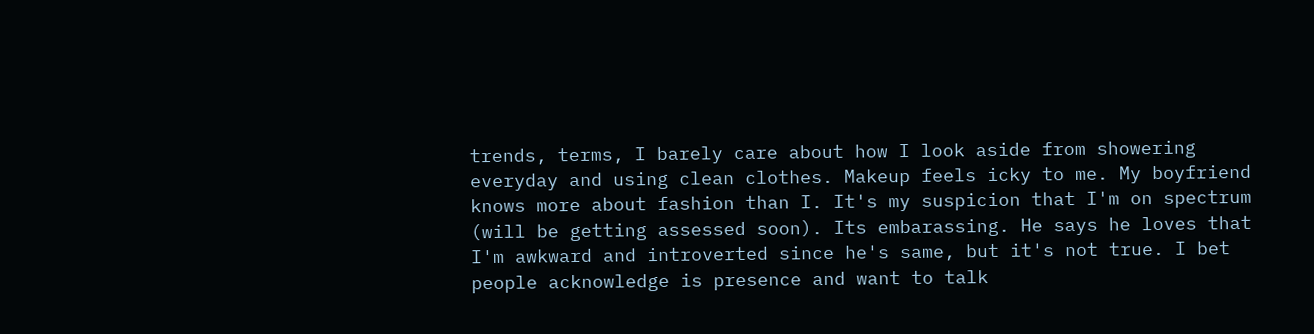trends, terms, I barely care about how I look aside from showering everyday and using clean clothes. Makeup feels icky to me. My boyfriend knows more about fashion than I. It's my suspicion that I'm on spectrum (will be getting assessed soon). Its embarassing. He says he loves that I'm awkward and introverted since he's same, but it's not true. I bet people acknowledge is presence and want to talk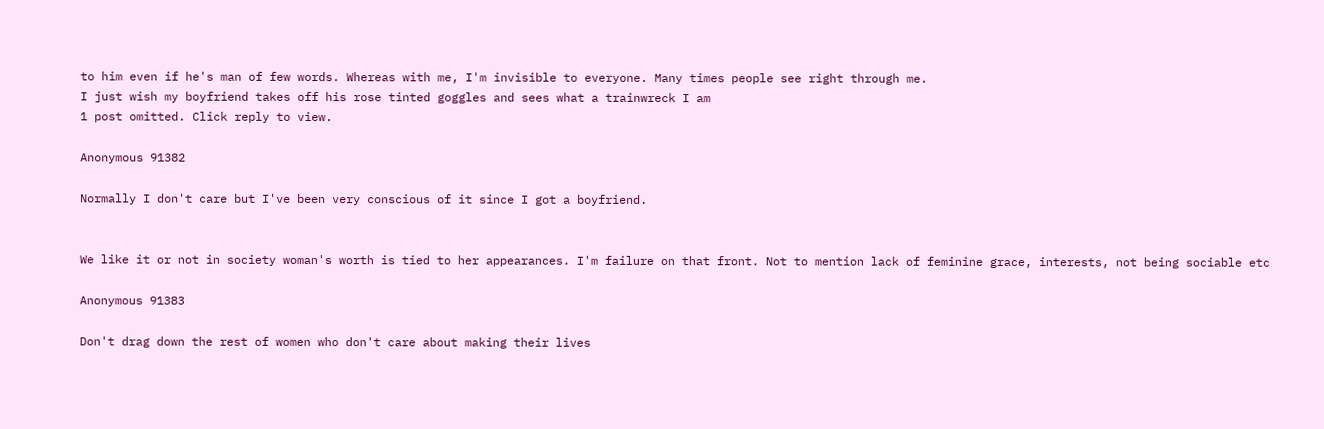to him even if he's man of few words. Whereas with me, I'm invisible to everyone. Many times people see right through me.
I just wish my boyfriend takes off his rose tinted goggles and sees what a trainwreck I am
1 post omitted. Click reply to view.

Anonymous 91382

Normally I don't care but I've been very conscious of it since I got a boyfriend.


We like it or not in society woman's worth is tied to her appearances. I'm failure on that front. Not to mention lack of feminine grace, interests, not being sociable etc

Anonymous 91383

Don't drag down the rest of women who don't care about making their lives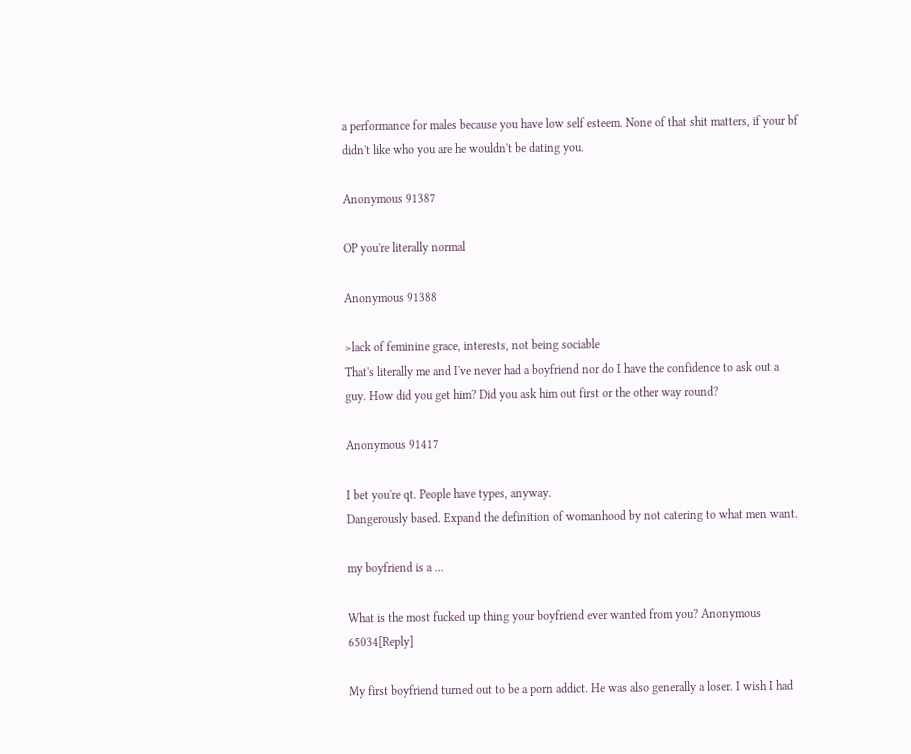a performance for males because you have low self esteem. None of that shit matters, if your bf didn't like who you are he wouldn't be dating you.

Anonymous 91387

OP you're literally normal

Anonymous 91388

>lack of feminine grace, interests, not being sociable
That's literally me and I've never had a boyfriend nor do I have the confidence to ask out a guy. How did you get him? Did you ask him out first or the other way round?

Anonymous 91417

I bet you're qt. People have types, anyway.
Dangerously based. Expand the definition of womanhood by not catering to what men want.

my boyfriend is a …

What is the most fucked up thing your boyfriend ever wanted from you? Anonymous 65034[Reply]

My first boyfriend turned out to be a porn addict. He was also generally a loser. I wish I had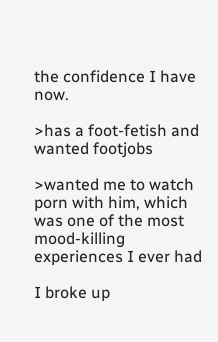the confidence I have now.

>has a foot-fetish and wanted footjobs

>wanted me to watch porn with him, which was one of the most mood-killing experiences I ever had

I broke up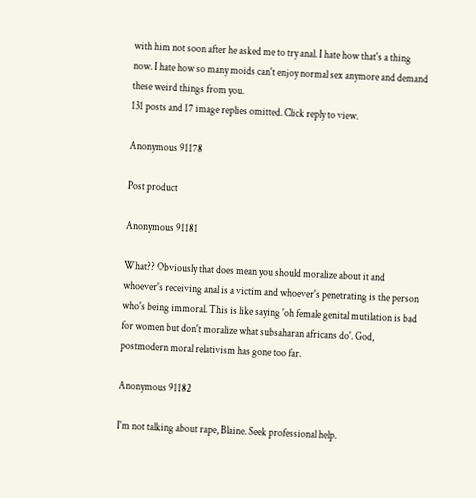with him not soon after he asked me to try anal. I hate how that's a thing now. I hate how so many moids can't enjoy normal sex anymore and demand these weird things from you.
131 posts and 17 image replies omitted. Click reply to view.

Anonymous 91178

Post product

Anonymous 91181

What?? Obviously that does mean you should moralize about it and whoever's receiving anal is a victim and whoever's penetrating is the person who's being immoral. This is like saying 'oh female genital mutilation is bad for women but don't moralize what subsaharan africans do'. God, postmodern moral relativism has gone too far.

Anonymous 91182

I'm not talking about rape, Blaine. Seek professional help.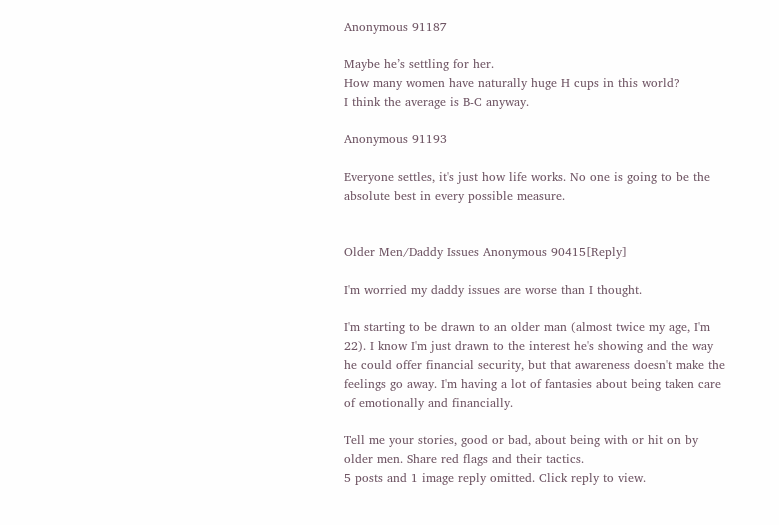Anonymous 91187

Maybe he’s settling for her.
How many women have naturally huge H cups in this world?
I think the average is B-C anyway.

Anonymous 91193

Everyone settles, it's just how life works. No one is going to be the absolute best in every possible measure.


Older Men/Daddy Issues Anonymous 90415[Reply]

I'm worried my daddy issues are worse than I thought.

I'm starting to be drawn to an older man (almost twice my age, I'm 22). I know I'm just drawn to the interest he's showing and the way he could offer financial security, but that awareness doesn't make the feelings go away. I'm having a lot of fantasies about being taken care of emotionally and financially.

Tell me your stories, good or bad, about being with or hit on by older men. Share red flags and their tactics.
5 posts and 1 image reply omitted. Click reply to view.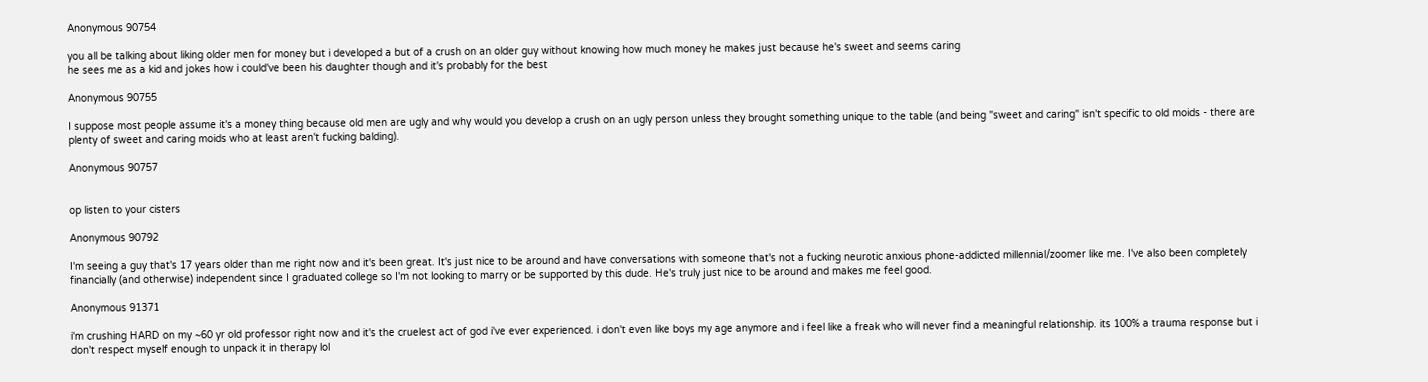Anonymous 90754

you all be talking about liking older men for money but i developed a but of a crush on an older guy without knowing how much money he makes just because he's sweet and seems caring
he sees me as a kid and jokes how i could've been his daughter though and it's probably for the best

Anonymous 90755

I suppose most people assume it's a money thing because old men are ugly and why would you develop a crush on an ugly person unless they brought something unique to the table (and being "sweet and caring" isn't specific to old moids - there are plenty of sweet and caring moids who at least aren't fucking balding).

Anonymous 90757


op listen to your cisters

Anonymous 90792

I'm seeing a guy that's 17 years older than me right now and it's been great. It's just nice to be around and have conversations with someone that's not a fucking neurotic anxious phone-addicted millennial/zoomer like me. I've also been completely financially (and otherwise) independent since I graduated college so I'm not looking to marry or be supported by this dude. He's truly just nice to be around and makes me feel good.

Anonymous 91371

i'm crushing HARD on my ~60 yr old professor right now and it's the cruelest act of god i've ever experienced. i don't even like boys my age anymore and i feel like a freak who will never find a meaningful relationship. its 100% a trauma response but i don't respect myself enough to unpack it in therapy lol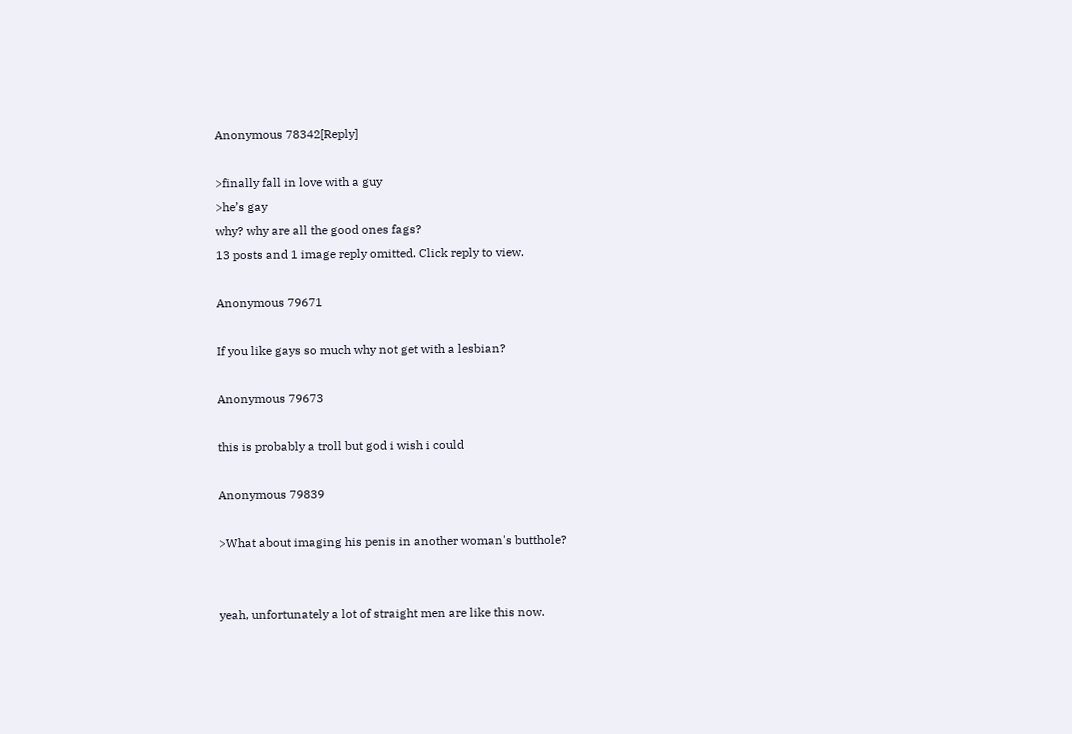Anonymous 78342[Reply]

>finally fall in love with a guy
>he’s gay
why? why are all the good ones fags?
13 posts and 1 image reply omitted. Click reply to view.

Anonymous 79671

If you like gays so much why not get with a lesbian?

Anonymous 79673

this is probably a troll but god i wish i could

Anonymous 79839

>What about imaging his penis in another woman's butthole?


yeah, unfortunately a lot of straight men are like this now.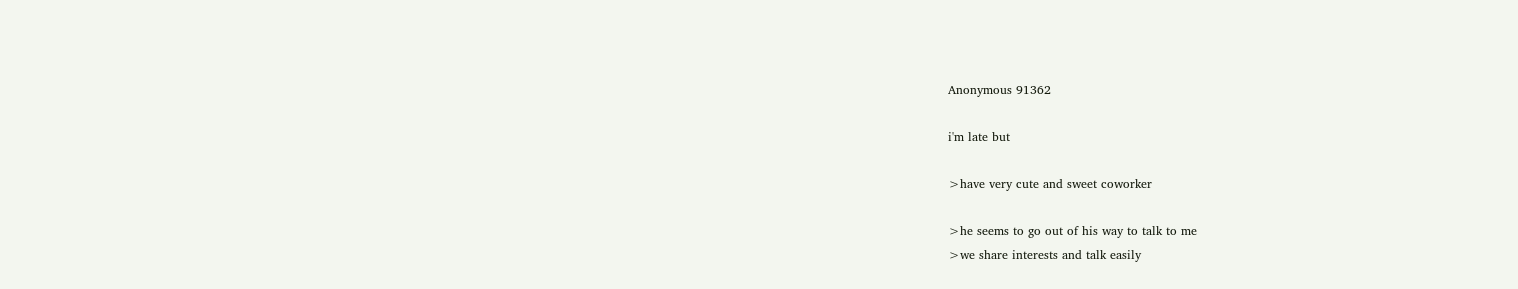Anonymous 91362

i'm late but

>have very cute and sweet coworker

>he seems to go out of his way to talk to me
>we share interests and talk easily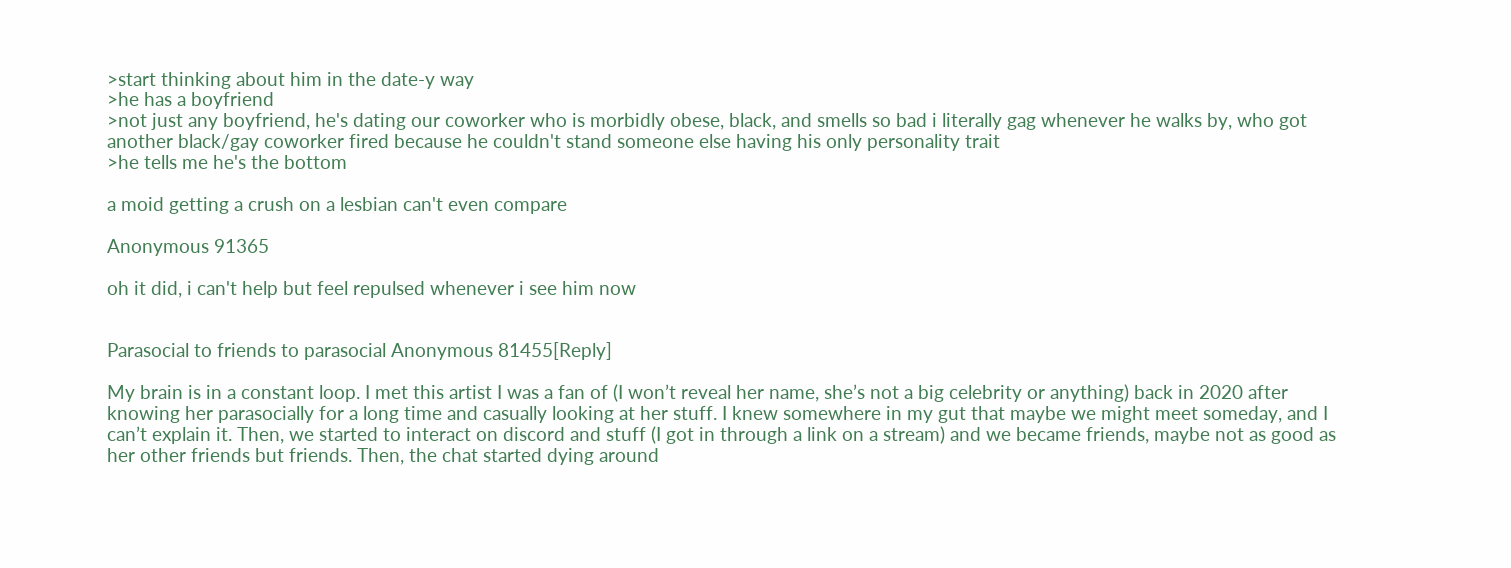>start thinking about him in the date-y way
>he has a boyfriend
>not just any boyfriend, he's dating our coworker who is morbidly obese, black, and smells so bad i literally gag whenever he walks by, who got another black/gay coworker fired because he couldn't stand someone else having his only personality trait
>he tells me he's the bottom

a moid getting a crush on a lesbian can't even compare

Anonymous 91365

oh it did, i can't help but feel repulsed whenever i see him now


Parasocial to friends to parasocial Anonymous 81455[Reply]

My brain is in a constant loop. I met this artist I was a fan of (I won’t reveal her name, she’s not a big celebrity or anything) back in 2020 after knowing her parasocially for a long time and casually looking at her stuff. I knew somewhere in my gut that maybe we might meet someday, and I can’t explain it. Then, we started to interact on discord and stuff (I got in through a link on a stream) and we became friends, maybe not as good as her other friends but friends. Then, the chat started dying around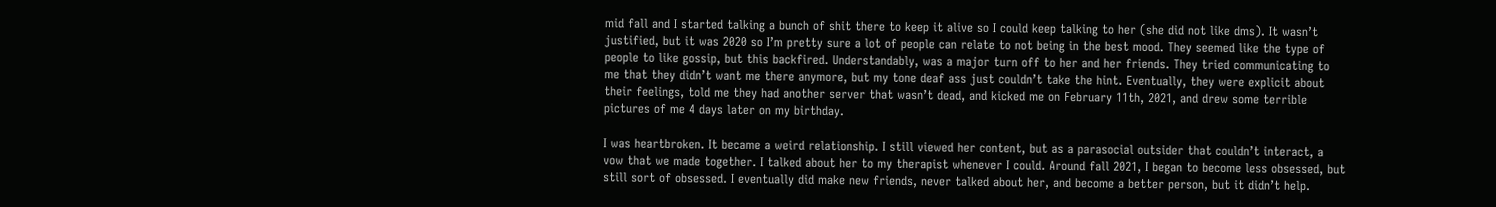mid fall and I started talking a bunch of shit there to keep it alive so I could keep talking to her (she did not like dms). It wasn’t justified, but it was 2020 so I’m pretty sure a lot of people can relate to not being in the best mood. They seemed like the type of people to like gossip, but this backfired. Understandably, was a major turn off to her and her friends. They tried communicating to me that they didn’t want me there anymore, but my tone deaf ass just couldn’t take the hint. Eventually, they were explicit about their feelings, told me they had another server that wasn’t dead, and kicked me on February 11th, 2021, and drew some terrible pictures of me 4 days later on my birthday.

I was heartbroken. It became a weird relationship. I still viewed her content, but as a parasocial outsider that couldn’t interact, a vow that we made together. I talked about her to my therapist whenever I could. Around fall 2021, I began to become less obsessed, but still sort of obsessed. I eventually did make new friends, never talked about her, and become a better person, but it didn’t help.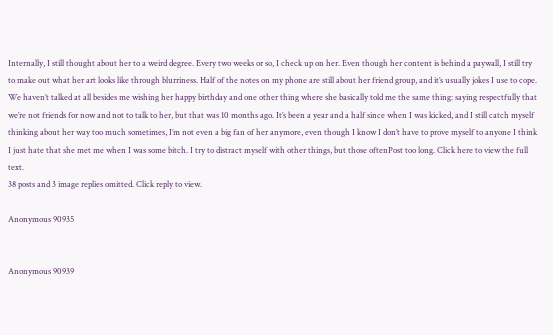Internally, I still thought about her to a weird degree. Every two weeks or so, I check up on her. Even though her content is behind a paywall, I still try to make out what her art looks like through blurriness. Half of the notes on my phone are still about her friend group, and it’s usually jokes I use to cope. We haven’t talked at all besides me wishing her happy birthday and one other thing where she basically told me the same thing: saying respectfully that we’re not friends for now and not to talk to her, but that was 10 months ago. It’s been a year and a half since when I was kicked, and I still catch myself thinking about her way too much sometimes, I’m not even a big fan of her anymore, even though I know I don’t have to prove myself to anyone I think I just hate that she met me when I was some bitch. I try to distract myself with other things, but those oftenPost too long. Click here to view the full text.
38 posts and 3 image replies omitted. Click reply to view.

Anonymous 90935


Anonymous 90939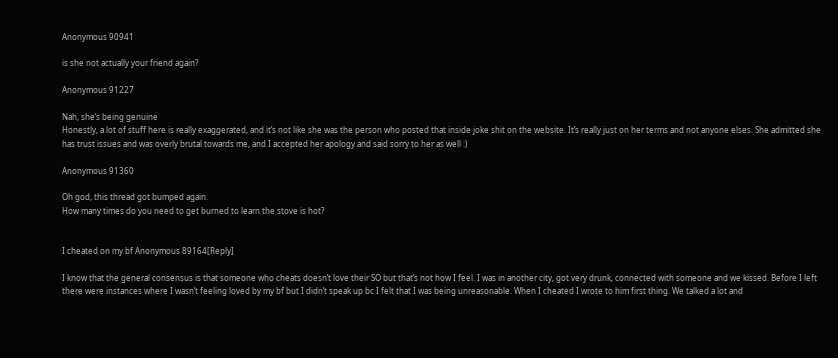Anonymous 90941

is she not actually your friend again?

Anonymous 91227

Nah, she’s being genuine
Honestly, a lot of stuff here is really exaggerated, and it’s not like she was the person who posted that inside joke shit on the website. It’s really just on her terms and not anyone elses. She admitted she has trust issues and was overly brutal towards me, and I accepted her apology and said sorry to her as well :)

Anonymous 91360

Oh god, this thread got bumped again.
How many times do you need to get burned to learn the stove is hot?


I cheated on my bf Anonymous 89164[Reply]

I know that the general consensus is that someone who cheats doesn’t love their SO but that’s not how I feel. I was in another city, got very drunk, connected with someone and we kissed. Before I left there were instances where I wasn’t feeling loved by my bf but I didn’t speak up bc I felt that I was being unreasonable. When I cheated I wrote to him first thing. We talked a lot and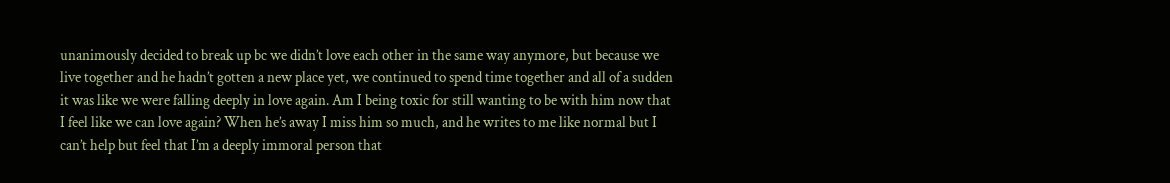unanimously decided to break up bc we didn’t love each other in the same way anymore, but because we live together and he hadn’t gotten a new place yet, we continued to spend time together and all of a sudden it was like we were falling deeply in love again. Am I being toxic for still wanting to be with him now that I feel like we can love again? When he’s away I miss him so much, and he writes to me like normal but I can’t help but feel that I’m a deeply immoral person that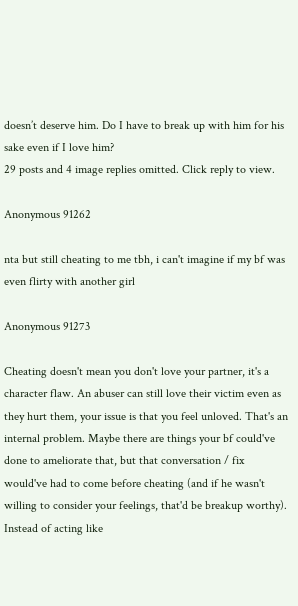doesn’t deserve him. Do I have to break up with him for his sake even if I love him?
29 posts and 4 image replies omitted. Click reply to view.

Anonymous 91262

nta but still cheating to me tbh, i can't imagine if my bf was even flirty with another girl

Anonymous 91273

Cheating doesn't mean you don't love your partner, it's a character flaw. An abuser can still love their victim even as they hurt them, your issue is that you feel unloved. That's an internal problem. Maybe there are things your bf could've done to ameliorate that, but that conversation / fix would've had to come before cheating (and if he wasn't willing to consider your feelings, that'd be breakup worthy). Instead of acting like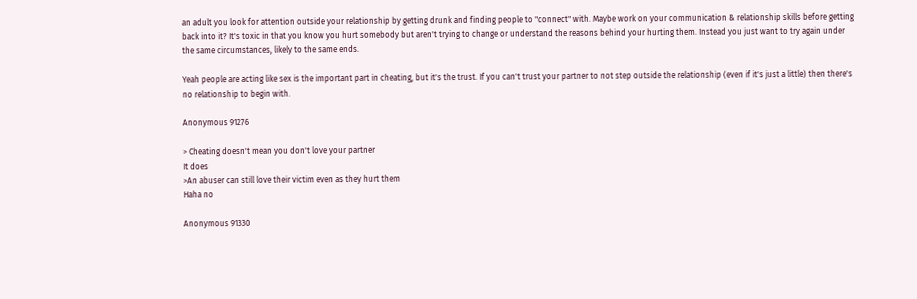an adult you look for attention outside your relationship by getting drunk and finding people to "connect" with. Maybe work on your communication & relationship skills before getting back into it? It's toxic in that you know you hurt somebody but aren't trying to change or understand the reasons behind your hurting them. Instead you just want to try again under the same circumstances, likely to the same ends.

Yeah people are acting like sex is the important part in cheating, but it's the trust. If you can't trust your partner to not step outside the relationship (even if it's just a little) then there's no relationship to begin with.

Anonymous 91276

> Cheating doesn't mean you don't love your partner
It does
>An abuser can still love their victim even as they hurt them
Haha no

Anonymous 91330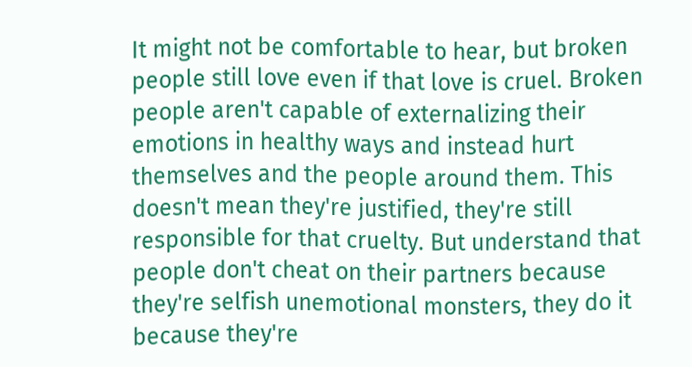It might not be comfortable to hear, but broken people still love even if that love is cruel. Broken people aren't capable of externalizing their emotions in healthy ways and instead hurt themselves and the people around them. This doesn't mean they're justified, they're still responsible for that cruelty. But understand that people don't cheat on their partners because they're selfish unemotional monsters, they do it because they're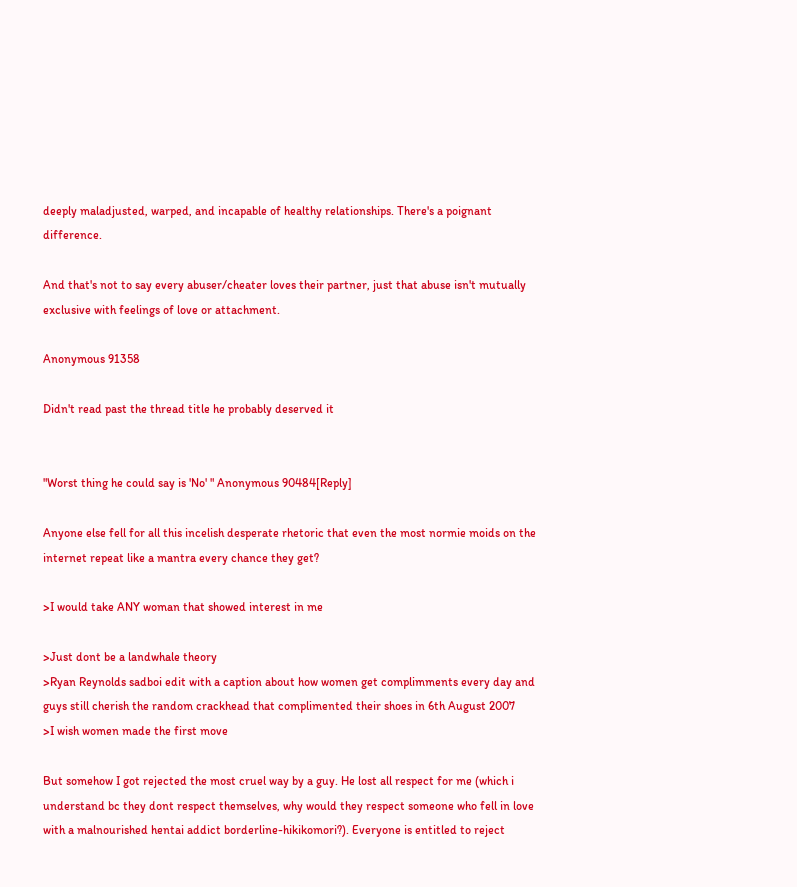deeply maladjusted, warped, and incapable of healthy relationships. There's a poignant difference.

And that's not to say every abuser/cheater loves their partner, just that abuse isn't mutually exclusive with feelings of love or attachment.

Anonymous 91358

Didn't read past the thread title he probably deserved it


"Worst thing he could say is 'No' " Anonymous 90484[Reply]

Anyone else fell for all this incelish desperate rhetoric that even the most normie moids on the internet repeat like a mantra every chance they get?

>I would take ANY woman that showed interest in me

>Just dont be a landwhale theory
>Ryan Reynolds sadboi edit with a caption about how women get complimments every day and guys still cherish the random crackhead that complimented their shoes in 6th August 2007
>I wish women made the first move

But somehow I got rejected the most cruel way by a guy. He lost all respect for me (which i understand bc they dont respect themselves, why would they respect someone who fell in love with a malnourished hentai addict borderline-hikikomori?). Everyone is entitled to reject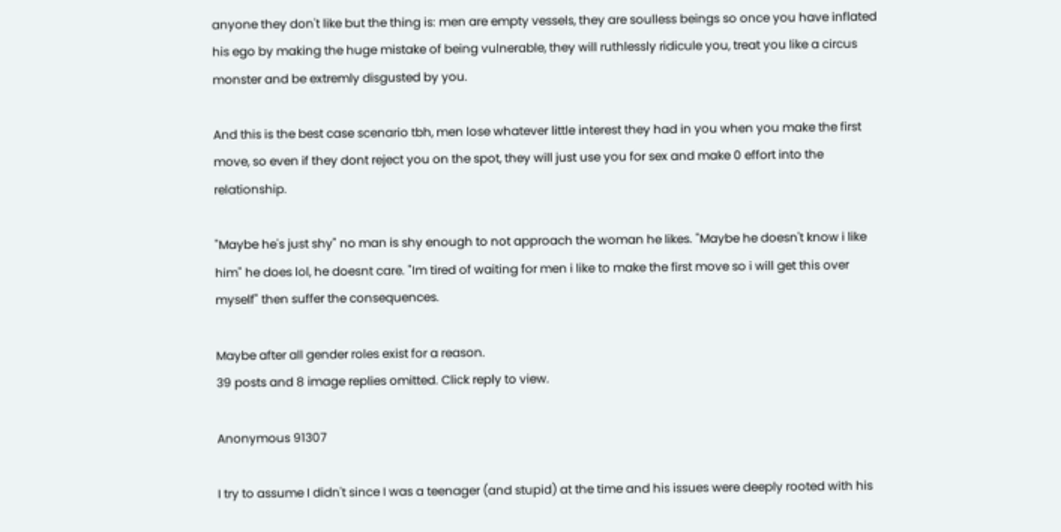anyone they don't like but the thing is: men are empty vessels, they are soulless beings so once you have inflated his ego by making the huge mistake of being vulnerable, they will ruthlessly ridicule you, treat you like a circus monster and be extremly disgusted by you.

And this is the best case scenario tbh, men lose whatever little interest they had in you when you make the first move, so even if they dont reject you on the spot, they will just use you for sex and make 0 effort into the relationship.

"Maybe he's just shy" no man is shy enough to not approach the woman he likes. "Maybe he doesn't know i like him" he does lol, he doesnt care. "Im tired of waiting for men i like to make the first move so i will get this over myself" then suffer the consequences.

Maybe after all gender roles exist for a reason.
39 posts and 8 image replies omitted. Click reply to view.

Anonymous 91307

I try to assume I didn't since I was a teenager (and stupid) at the time and his issues were deeply rooted with his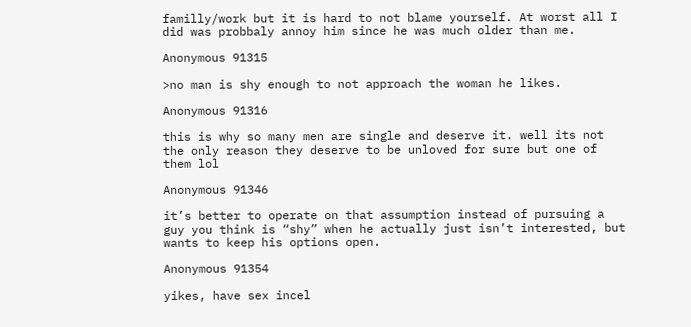familly/work but it is hard to not blame yourself. At worst all I did was probbaly annoy him since he was much older than me.

Anonymous 91315

>no man is shy enough to not approach the woman he likes.

Anonymous 91316

this is why so many men are single and deserve it. well its not the only reason they deserve to be unloved for sure but one of them lol

Anonymous 91346

it’s better to operate on that assumption instead of pursuing a guy you think is “shy” when he actually just isn’t interested, but wants to keep his options open.

Anonymous 91354

yikes, have sex incel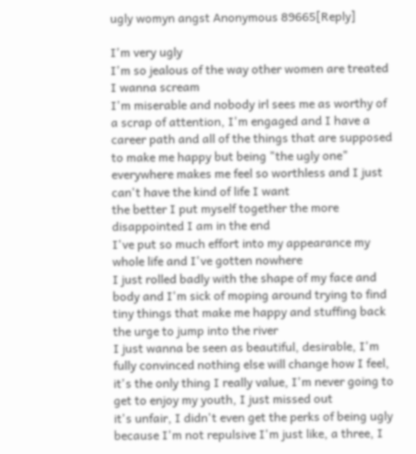ugly womyn angst Anonymous 89665[Reply]

I'm very ugly
I'm so jealous of the way other women are treated I wanna scream
I'm miserable and nobody irl sees me as worthy of a scrap of attention, I'm engaged and I have a career path and all of the things that are supposed to make me happy but being "the ugly one" everywhere makes me feel so worthless and I just can't have the kind of life I want
the better I put myself together the more disappointed I am in the end
I've put so much effort into my appearance my whole life and I've gotten nowhere
I just rolled badly with the shape of my face and body and I'm sick of moping around trying to find tiny things that make me happy and stuffing back the urge to jump into the river
I just wanna be seen as beautiful, desirable, I'm fully convinced nothing else will change how I feel, it's the only thing I really value, I'm never going to get to enjoy my youth, I just missed out
it's unfair, I didn't even get the perks of being ugly because I'm not repulsive I'm just like, a three, I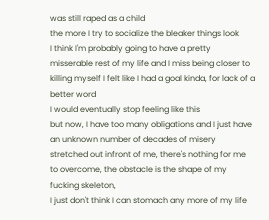was still raped as a child
the more I try to socialize the bleaker things look
I think I'm probably going to have a pretty misserable rest of my life and I miss being closer to killing myself I felt like I had a goal kinda, for lack of a better word
I would eventually stop feeling like this
but now, I have too many obligations and I just have an unknown number of decades of misery stretched out infront of me, there's nothing for me to overcome, the obstacle is the shape of my fucking skeleton,
I just don't think I can stomach any more of my life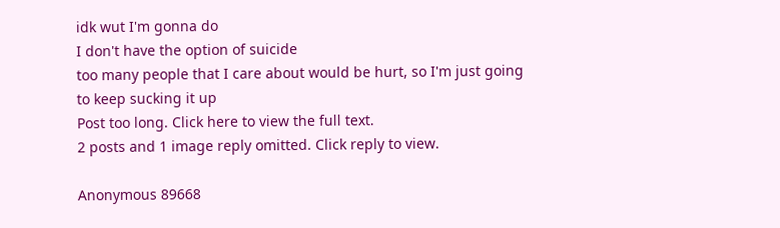idk wut I'm gonna do
I don't have the option of suicide
too many people that I care about would be hurt, so I'm just going to keep sucking it up
Post too long. Click here to view the full text.
2 posts and 1 image reply omitted. Click reply to view.

Anonymous 89668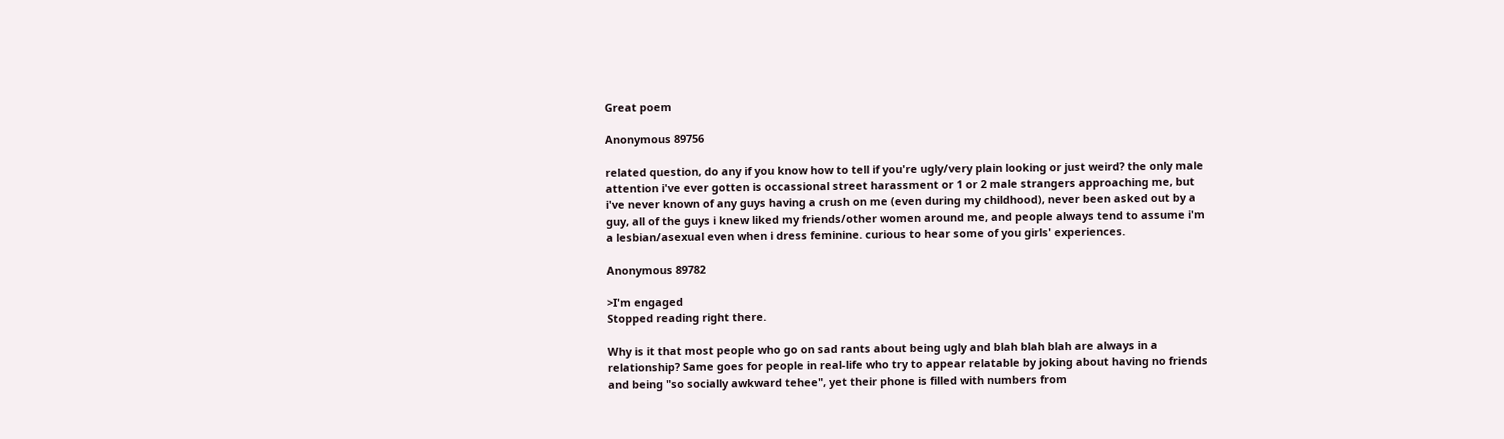Great poem

Anonymous 89756

related question, do any if you know how to tell if you're ugly/very plain looking or just weird? the only male attention i've ever gotten is occassional street harassment or 1 or 2 male strangers approaching me, but i've never known of any guys having a crush on me (even during my childhood), never been asked out by a guy, all of the guys i knew liked my friends/other women around me, and people always tend to assume i'm a lesbian/asexual even when i dress feminine. curious to hear some of you girls' experiences.

Anonymous 89782

>I'm engaged
Stopped reading right there.

Why is it that most people who go on sad rants about being ugly and blah blah blah are always in a relationship? Same goes for people in real-life who try to appear relatable by joking about having no friends and being "so socially awkward tehee", yet their phone is filled with numbers from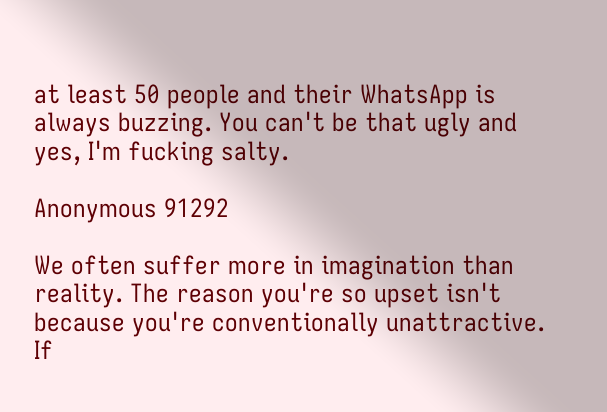at least 50 people and their WhatsApp is always buzzing. You can't be that ugly and yes, I'm fucking salty.

Anonymous 91292

We often suffer more in imagination than reality. The reason you're so upset isn't because you're conventionally unattractive. If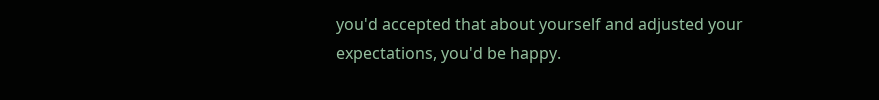you'd accepted that about yourself and adjusted your expectations, you'd be happy.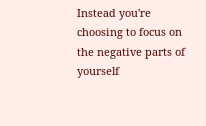Instead you're choosing to focus on the negative parts of yourself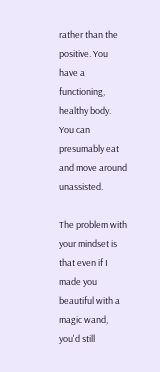rather than the positive. You have a functioning, healthy body. You can presumably eat and move around unassisted.

The problem with your mindset is that even if I made you beautiful with a magic wand, you'd still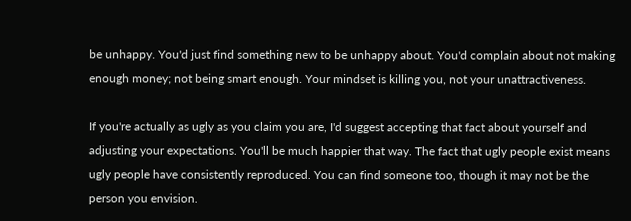be unhappy. You'd just find something new to be unhappy about. You'd complain about not making enough money; not being smart enough. Your mindset is killing you, not your unattractiveness.

If you're actually as ugly as you claim you are, I'd suggest accepting that fact about yourself and adjusting your expectations. You'll be much happier that way. The fact that ugly people exist means ugly people have consistently reproduced. You can find someone too, though it may not be the person you envision.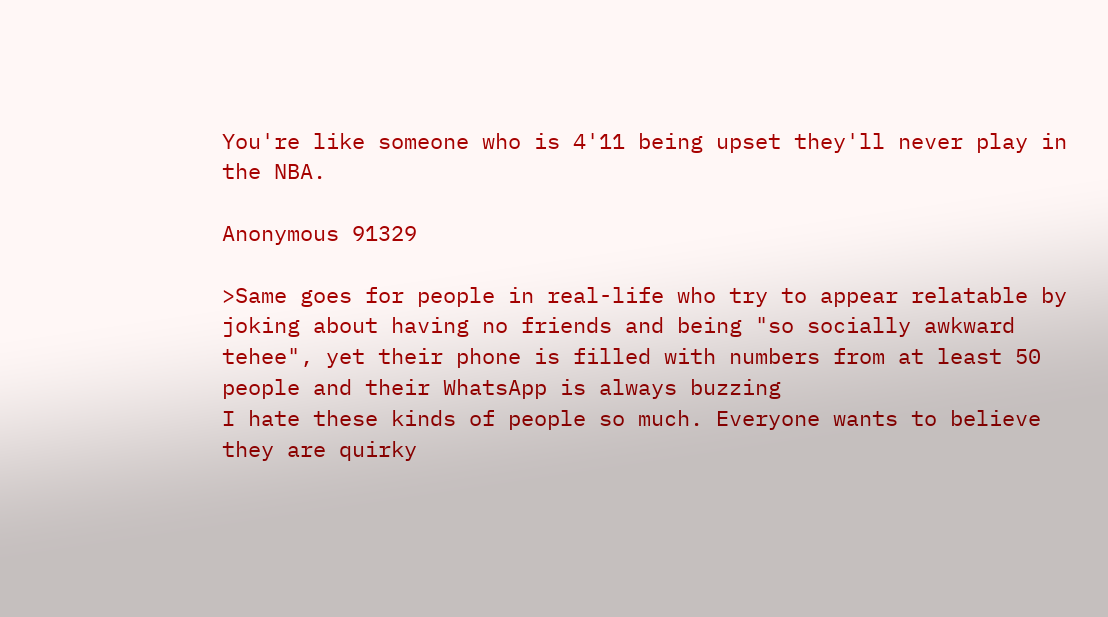You're like someone who is 4'11 being upset they'll never play in the NBA.

Anonymous 91329

>Same goes for people in real-life who try to appear relatable by joking about having no friends and being "so socially awkward tehee", yet their phone is filled with numbers from at least 50 people and their WhatsApp is always buzzing
I hate these kinds of people so much. Everyone wants to believe they are quirky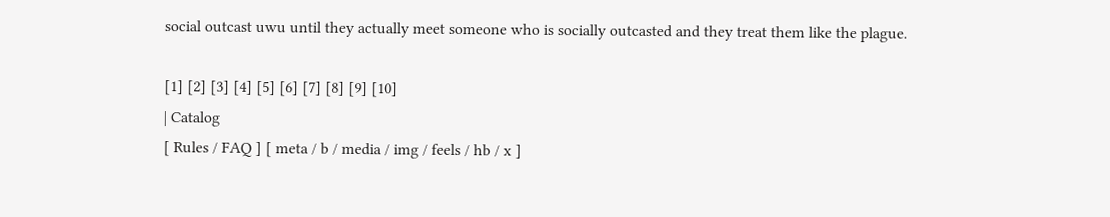social outcast uwu until they actually meet someone who is socially outcasted and they treat them like the plague.

[1] [2] [3] [4] [5] [6] [7] [8] [9] [10]
| Catalog
[ Rules / FAQ ] [ meta / b / media / img / feels / hb / x ]